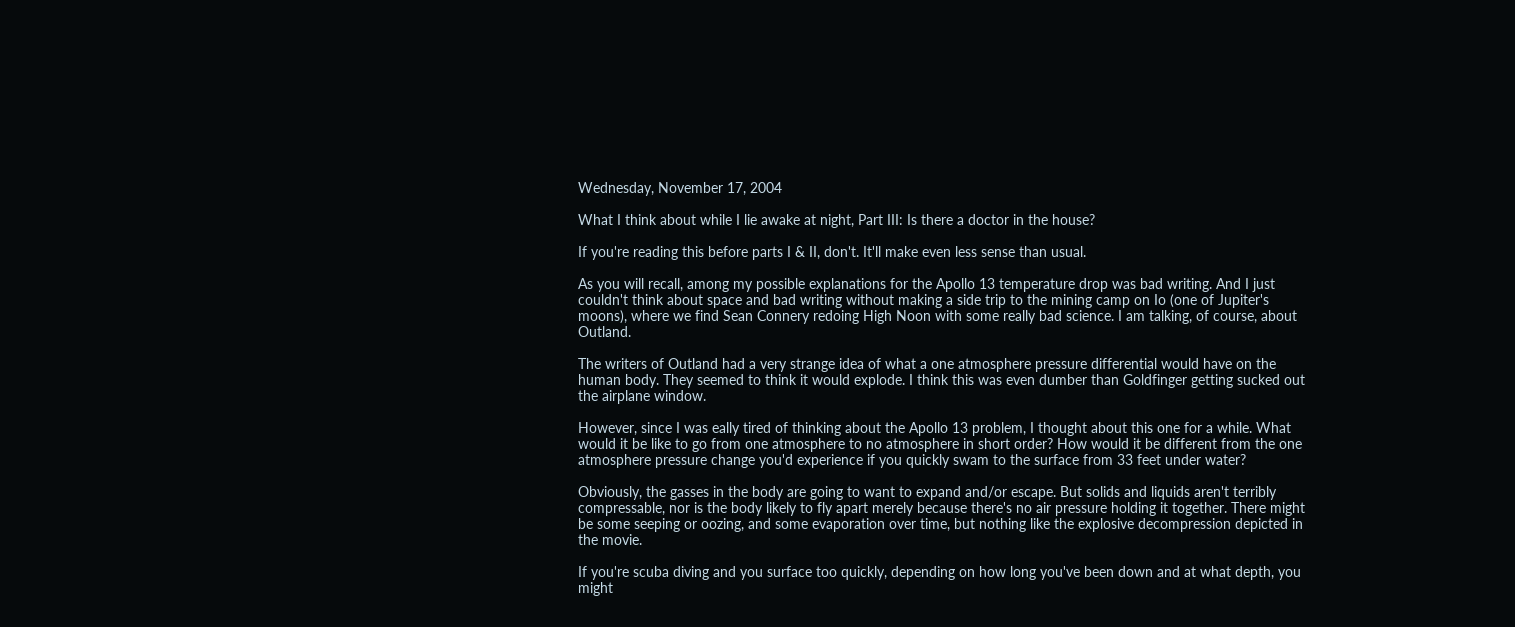Wednesday, November 17, 2004

What I think about while I lie awake at night, Part III: Is there a doctor in the house?

If you're reading this before parts I & II, don't. It'll make even less sense than usual.

As you will recall, among my possible explanations for the Apollo 13 temperature drop was bad writing. And I just couldn't think about space and bad writing without making a side trip to the mining camp on Io (one of Jupiter's moons), where we find Sean Connery redoing High Noon with some really bad science. I am talking, of course, about Outland.

The writers of Outland had a very strange idea of what a one atmosphere pressure differential would have on the human body. They seemed to think it would explode. I think this was even dumber than Goldfinger getting sucked out the airplane window.

However, since I was eally tired of thinking about the Apollo 13 problem, I thought about this one for a while. What would it be like to go from one atmosphere to no atmosphere in short order? How would it be different from the one atmosphere pressure change you'd experience if you quickly swam to the surface from 33 feet under water?

Obviously, the gasses in the body are going to want to expand and/or escape. But solids and liquids aren't terribly compressable, nor is the body likely to fly apart merely because there's no air pressure holding it together. There might be some seeping or oozing, and some evaporation over time, but nothing like the explosive decompression depicted in the movie.

If you're scuba diving and you surface too quickly, depending on how long you've been down and at what depth, you might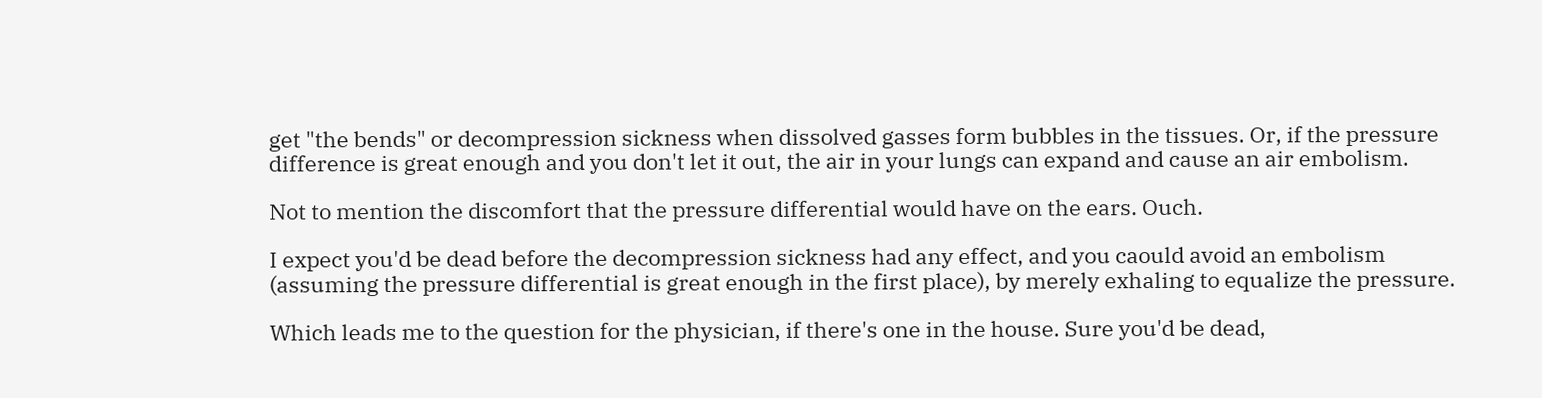get "the bends" or decompression sickness when dissolved gasses form bubbles in the tissues. Or, if the pressure difference is great enough and you don't let it out, the air in your lungs can expand and cause an air embolism.

Not to mention the discomfort that the pressure differential would have on the ears. Ouch.

I expect you'd be dead before the decompression sickness had any effect, and you caould avoid an embolism (assuming the pressure differential is great enough in the first place), by merely exhaling to equalize the pressure.

Which leads me to the question for the physician, if there's one in the house. Sure you'd be dead,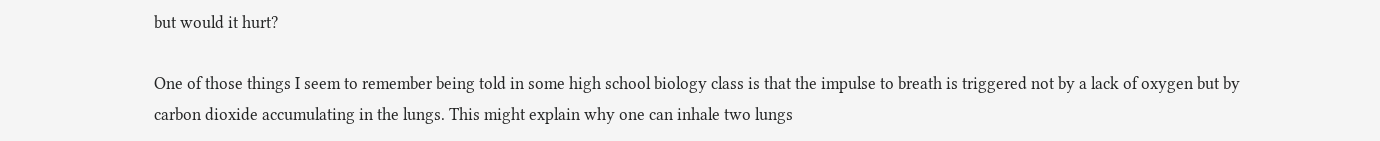but would it hurt?

One of those things I seem to remember being told in some high school biology class is that the impulse to breath is triggered not by a lack of oxygen but by carbon dioxide accumulating in the lungs. This might explain why one can inhale two lungs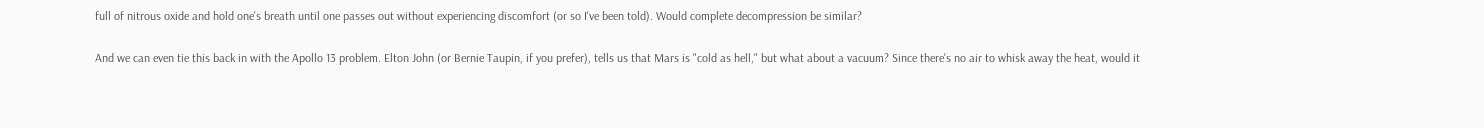full of nitrous oxide and hold one's breath until one passes out without experiencing discomfort (or so I've been told). Would complete decompression be similar?

And we can even tie this back in with the Apollo 13 problem. Elton John (or Bernie Taupin, if you prefer), tells us that Mars is "cold as hell," but what about a vacuum? Since there's no air to whisk away the heat, would it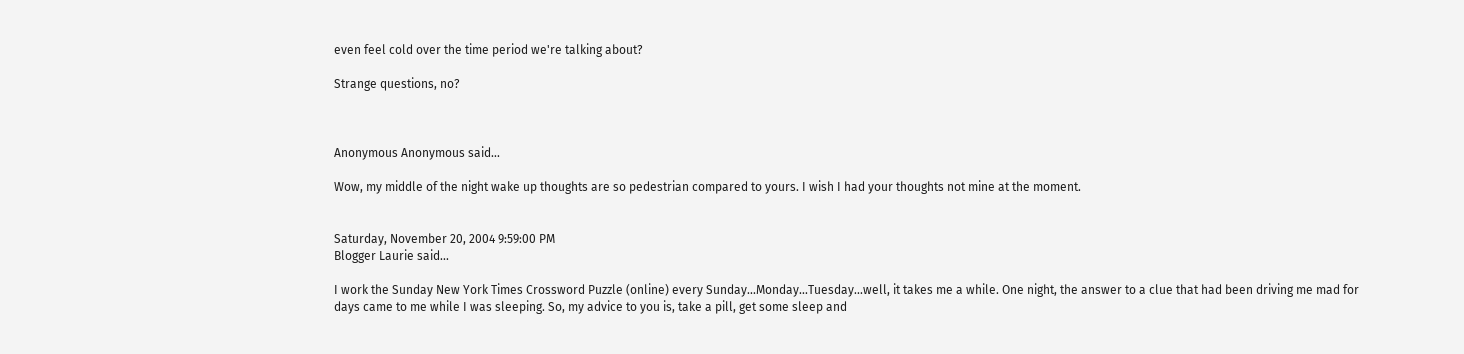even feel cold over the time period we're talking about?

Strange questions, no?



Anonymous Anonymous said...

Wow, my middle of the night wake up thoughts are so pedestrian compared to yours. I wish I had your thoughts not mine at the moment.


Saturday, November 20, 2004 9:59:00 PM
Blogger Laurie said...

I work the Sunday New York Times Crossword Puzzle (online) every Sunday...Monday...Tuesday...well, it takes me a while. One night, the answer to a clue that had been driving me mad for days came to me while I was sleeping. So, my advice to you is, take a pill, get some sleep and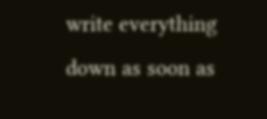write everything down as soon as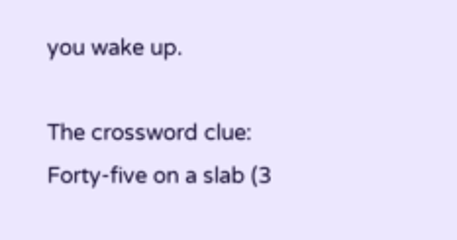you wake up.

The crossword clue: Forty-five on a slab (3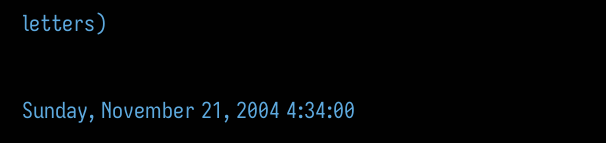letters)

Sunday, November 21, 2004 4:34:00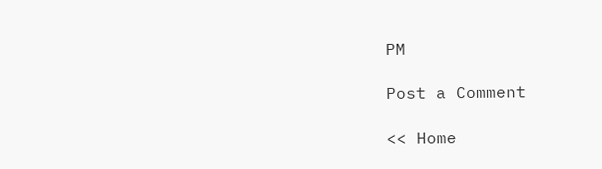PM

Post a Comment

<< Home